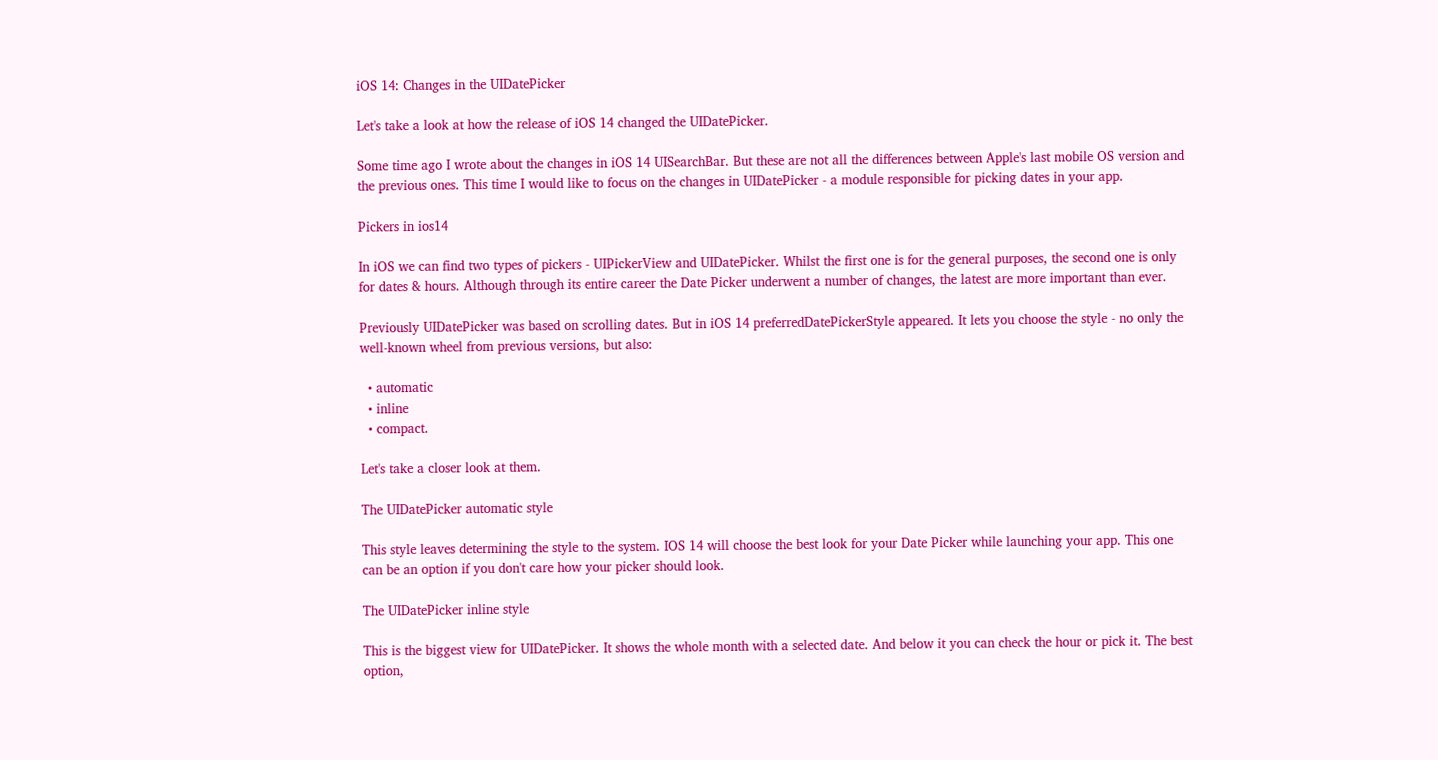iOS 14: Changes in the UIDatePicker

Let's take a look at how the release of iOS 14 changed the UIDatePicker.

Some time ago I wrote about the changes in iOS 14 UISearchBar. But these are not all the differences between Apple's last mobile OS version and the previous ones. This time I would like to focus on the changes in UIDatePicker - a module responsible for picking dates in your app.

Pickers in ios14

In iOS we can find two types of pickers - UIPickerView and UIDatePicker. Whilst the first one is for the general purposes, the second one is only for dates & hours. Although through its entire career the Date Picker underwent a number of changes, the latest are more important than ever.

Previously UIDatePicker was based on scrolling dates. But in iOS 14 preferredDatePickerStyle appeared. It lets you choose the style - no only the well-known wheel from previous versions, but also:

  • automatic
  • inline
  • compact.

Let's take a closer look at them.

The UIDatePicker automatic style

This style leaves determining the style to the system. IOS 14 will choose the best look for your Date Picker while launching your app. This one can be an option if you don't care how your picker should look.

The UIDatePicker inline style

This is the biggest view for UIDatePicker. It shows the whole month with a selected date. And below it you can check the hour or pick it. The best option,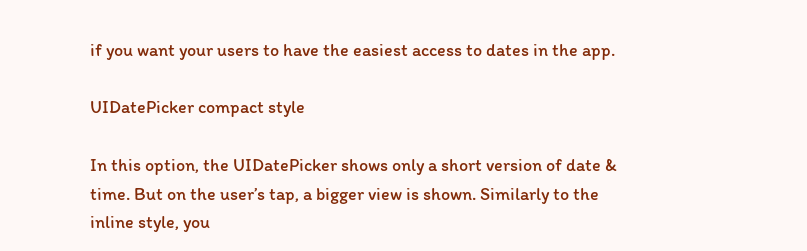if you want your users to have the easiest access to dates in the app.

UIDatePicker compact style

In this option, the UIDatePicker shows only a short version of date & time. But on the user’s tap, a bigger view is shown. Similarly to the inline style, you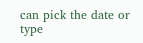can pick the date or type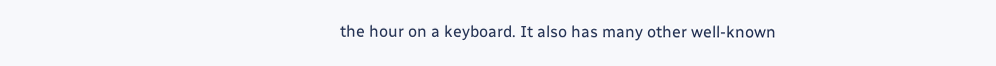the hour on a keyboard. It also has many other well-known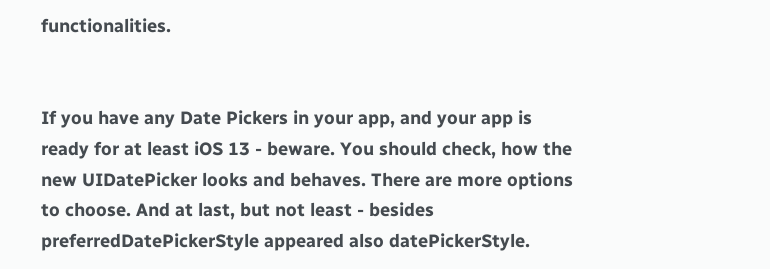functionalities.


If you have any Date Pickers in your app, and your app is ready for at least iOS 13 - beware. You should check, how the new UIDatePicker looks and behaves. There are more options to choose. And at last, but not least - besides preferredDatePickerStyle appeared also datePickerStyle.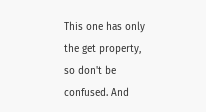This one has only the get property, so don't be confused. And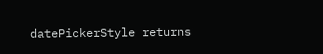datePickerStyle returns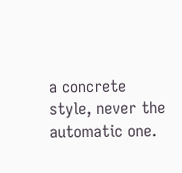a concrete style, never the automatic one.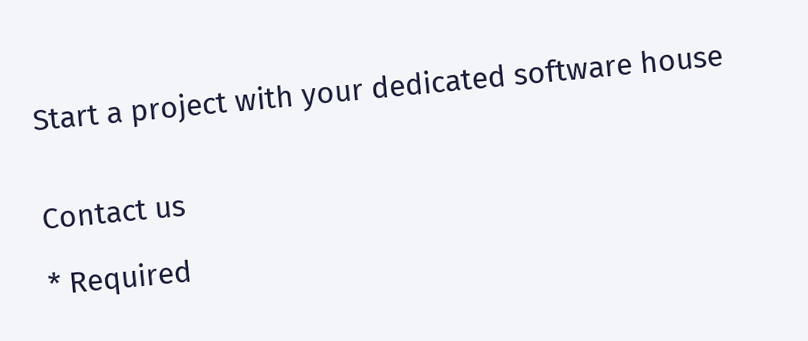Start a project with your dedicated software house


Contact us

* Required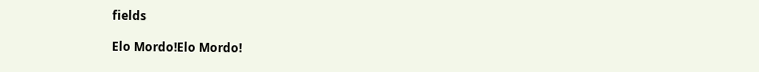fields

Elo Mordo!Elo Mordo!